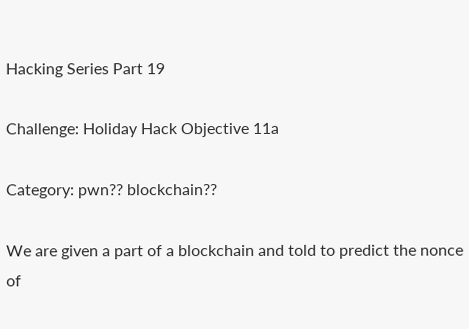Hacking Series Part 19

Challenge: Holiday Hack Objective 11a

Category: pwn?? blockchain??

We are given a part of a blockchain and told to predict the nonce of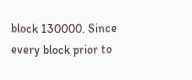block 130000. Since every block prior to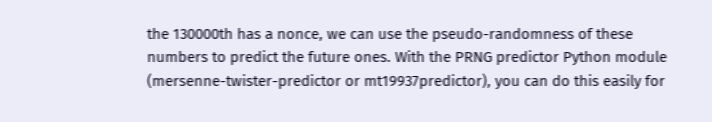the 130000th has a nonce, we can use the pseudo-randomness of these numbers to predict the future ones. With the PRNG predictor Python module (mersenne-twister-predictor or mt19937predictor), you can do this easily for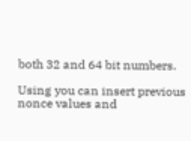both 32 and 64 bit numbers.

Using you can insert previous nonce values and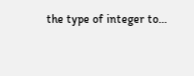the type of integer to…